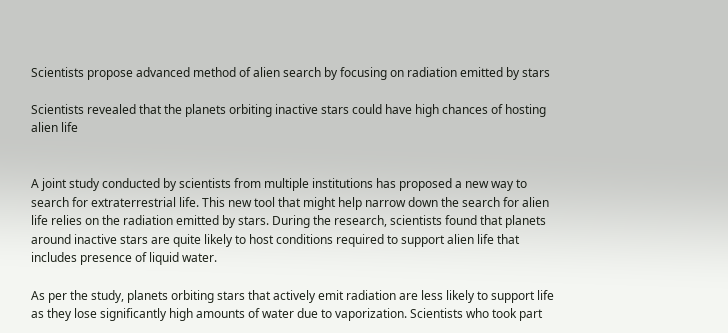Scientists propose advanced method of alien search by focusing on radiation emitted by stars

Scientists revealed that the planets orbiting inactive stars could have high chances of hosting alien life


A joint study conducted by scientists from multiple institutions has proposed a new way to search for extraterrestrial life. This new tool that might help narrow down the search for alien life relies on the radiation emitted by stars. During the research, scientists found that planets around inactive stars are quite likely to host conditions required to support alien life that includes presence of liquid water.

As per the study, planets orbiting stars that actively emit radiation are less likely to support life as they lose significantly high amounts of water due to vaporization. Scientists who took part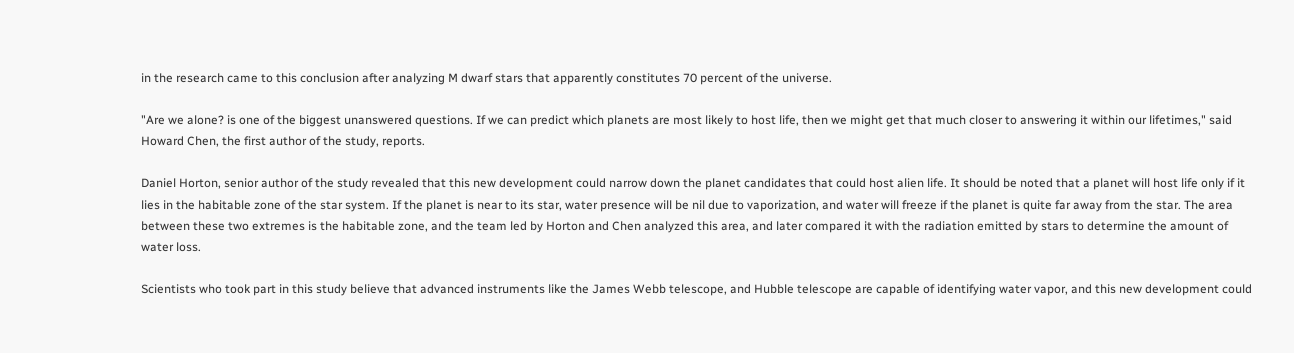in the research came to this conclusion after analyzing M dwarf stars that apparently constitutes 70 percent of the universe.

"Are we alone? is one of the biggest unanswered questions. If we can predict which planets are most likely to host life, then we might get that much closer to answering it within our lifetimes," said Howard Chen, the first author of the study, reports.

Daniel Horton, senior author of the study revealed that this new development could narrow down the planet candidates that could host alien life. It should be noted that a planet will host life only if it lies in the habitable zone of the star system. If the planet is near to its star, water presence will be nil due to vaporization, and water will freeze if the planet is quite far away from the star. The area between these two extremes is the habitable zone, and the team led by Horton and Chen analyzed this area, and later compared it with the radiation emitted by stars to determine the amount of water loss.

Scientists who took part in this study believe that advanced instruments like the James Webb telescope, and Hubble telescope are capable of identifying water vapor, and this new development could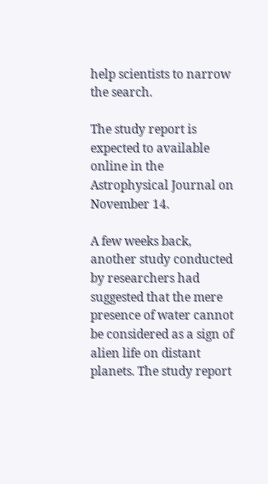help scientists to narrow the search.

The study report is expected to available online in the Astrophysical Journal on November 14.

A few weeks back, another study conducted by researchers had suggested that the mere presence of water cannot be considered as a sign of alien life on distant planets. The study report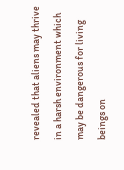revealed that aliens may thrive in a harsh environment which may be dangerous for living beings on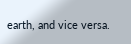earth, and vice versa.